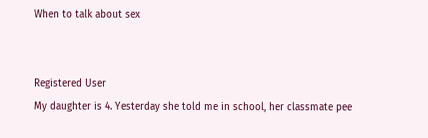When to talk about sex


Registered User
My daughter is 4. Yesterday she told me in school, her classmate pee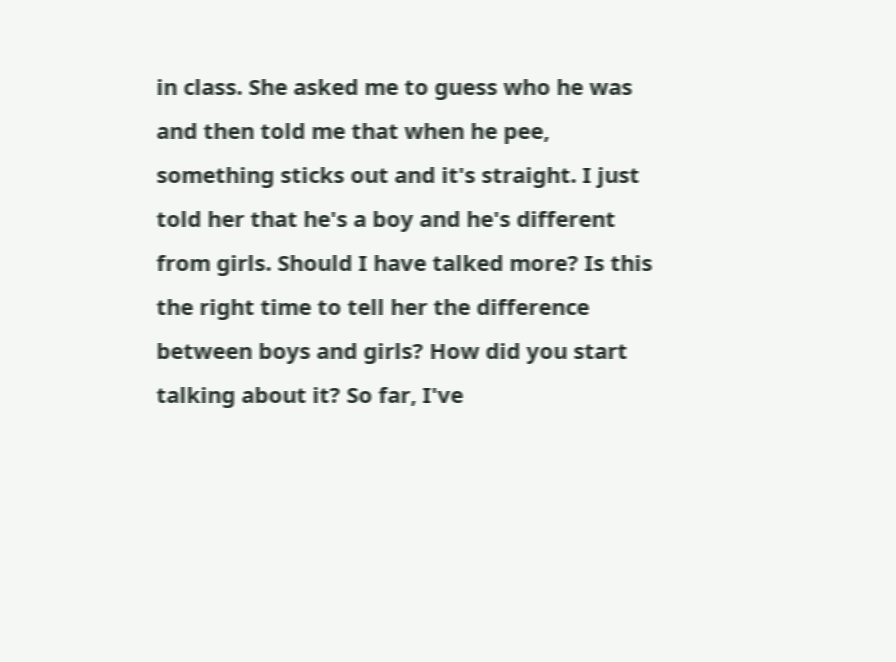in class. She asked me to guess who he was and then told me that when he pee, something sticks out and it's straight. I just told her that he's a boy and he's different from girls. Should I have talked more? Is this the right time to tell her the difference between boys and girls? How did you start talking about it? So far, I've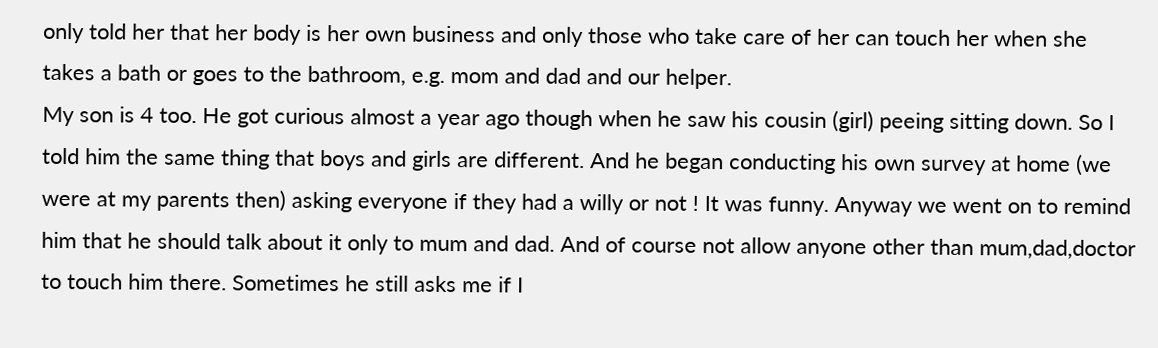only told her that her body is her own business and only those who take care of her can touch her when she takes a bath or goes to the bathroom, e.g. mom and dad and our helper.
My son is 4 too. He got curious almost a year ago though when he saw his cousin (girl) peeing sitting down. So I told him the same thing that boys and girls are different. And he began conducting his own survey at home (we were at my parents then) asking everyone if they had a willy or not ! It was funny. Anyway we went on to remind him that he should talk about it only to mum and dad. And of course not allow anyone other than mum,dad,doctor to touch him there. Sometimes he still asks me if I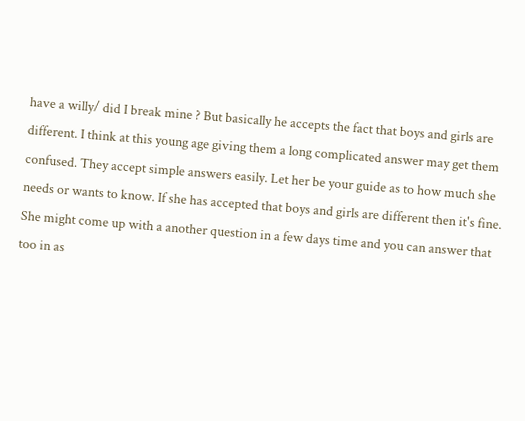have a willy/ did I break mine ? But basically he accepts the fact that boys and girls are different. I think at this young age giving them a long complicated answer may get them confused. They accept simple answers easily. Let her be your guide as to how much she needs or wants to know. If she has accepted that boys and girls are different then it's fine. She might come up with a another question in a few days time and you can answer that too in as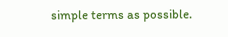simple terms as possible.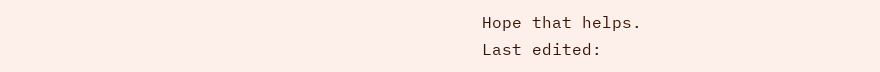Hope that helps.
Last edited: